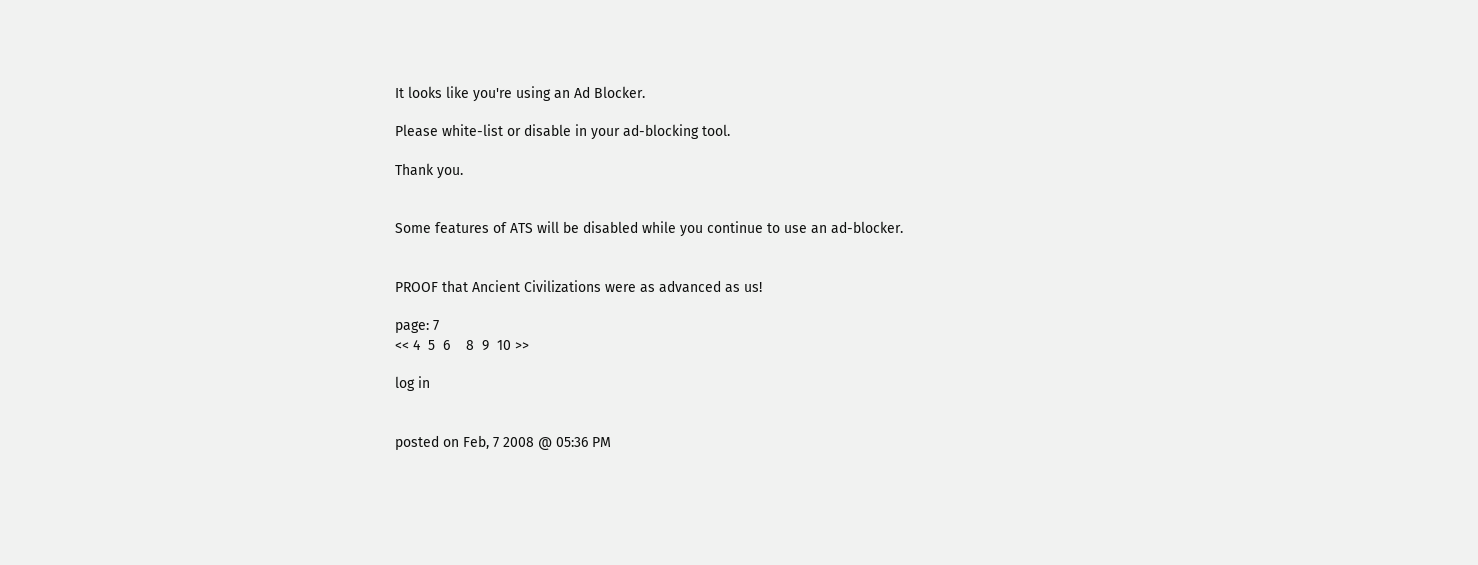It looks like you're using an Ad Blocker.

Please white-list or disable in your ad-blocking tool.

Thank you.


Some features of ATS will be disabled while you continue to use an ad-blocker.


PROOF that Ancient Civilizations were as advanced as us!

page: 7
<< 4  5  6    8  9  10 >>

log in


posted on Feb, 7 2008 @ 05:36 PM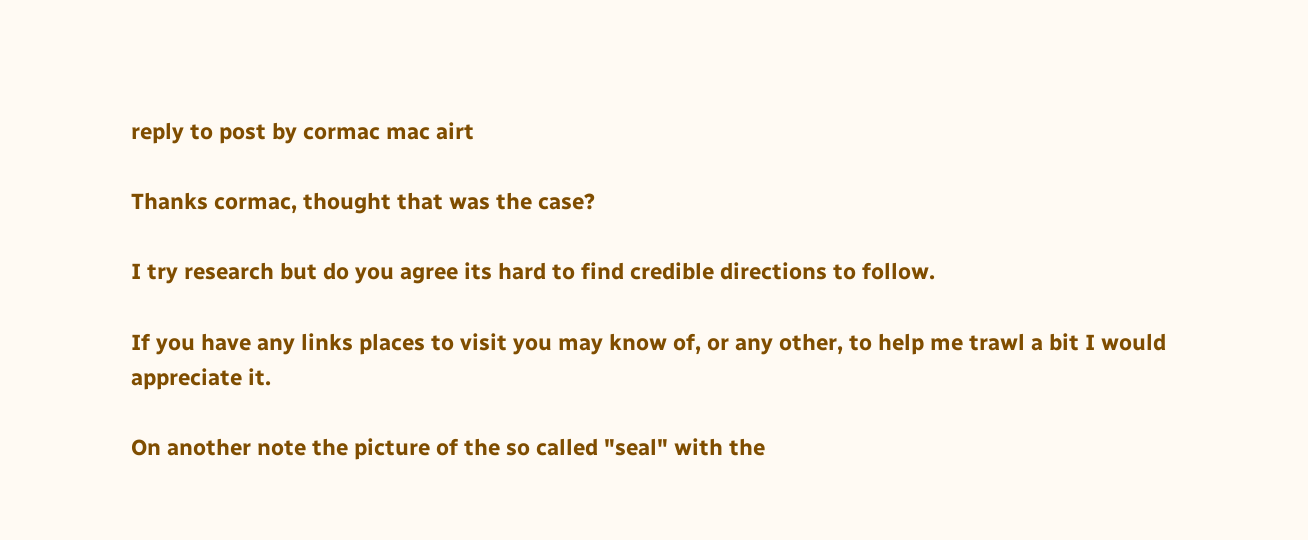reply to post by cormac mac airt

Thanks cormac, thought that was the case?

I try research but do you agree its hard to find credible directions to follow.

If you have any links places to visit you may know of, or any other, to help me trawl a bit I would appreciate it.

On another note the picture of the so called "seal" with the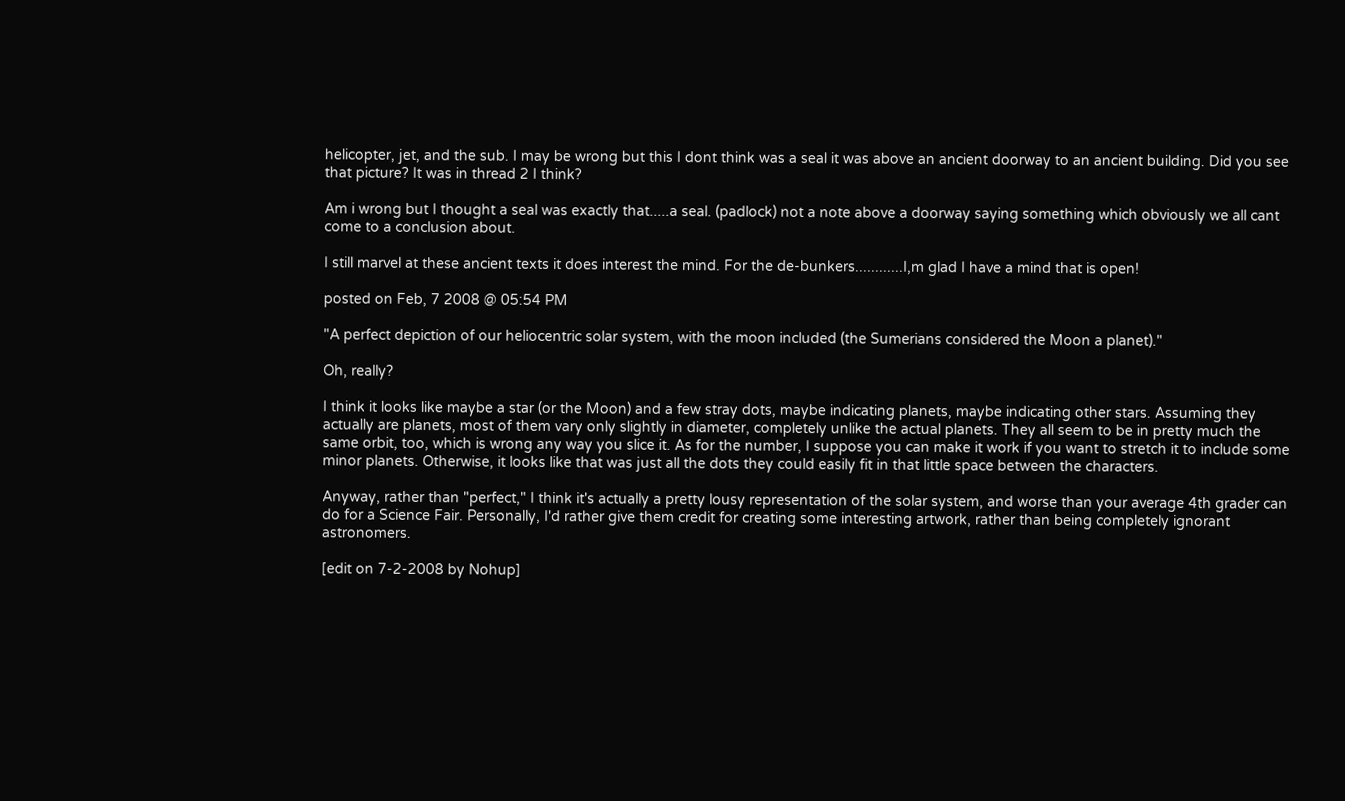helicopter, jet, and the sub. I may be wrong but this I dont think was a seal it was above an ancient doorway to an ancient building. Did you see that picture? It was in thread 2 I think?

Am i wrong but I thought a seal was exactly that.....a seal. (padlock) not a note above a doorway saying something which obviously we all cant come to a conclusion about.

I still marvel at these ancient texts it does interest the mind. For the de-bunkers............I,m glad I have a mind that is open!

posted on Feb, 7 2008 @ 05:54 PM

"A perfect depiction of our heliocentric solar system, with the moon included (the Sumerians considered the Moon a planet)."

Oh, really?

I think it looks like maybe a star (or the Moon) and a few stray dots, maybe indicating planets, maybe indicating other stars. Assuming they actually are planets, most of them vary only slightly in diameter, completely unlike the actual planets. They all seem to be in pretty much the same orbit, too, which is wrong any way you slice it. As for the number, I suppose you can make it work if you want to stretch it to include some minor planets. Otherwise, it looks like that was just all the dots they could easily fit in that little space between the characters.

Anyway, rather than "perfect," I think it's actually a pretty lousy representation of the solar system, and worse than your average 4th grader can do for a Science Fair. Personally, I'd rather give them credit for creating some interesting artwork, rather than being completely ignorant astronomers.

[edit on 7-2-2008 by Nohup]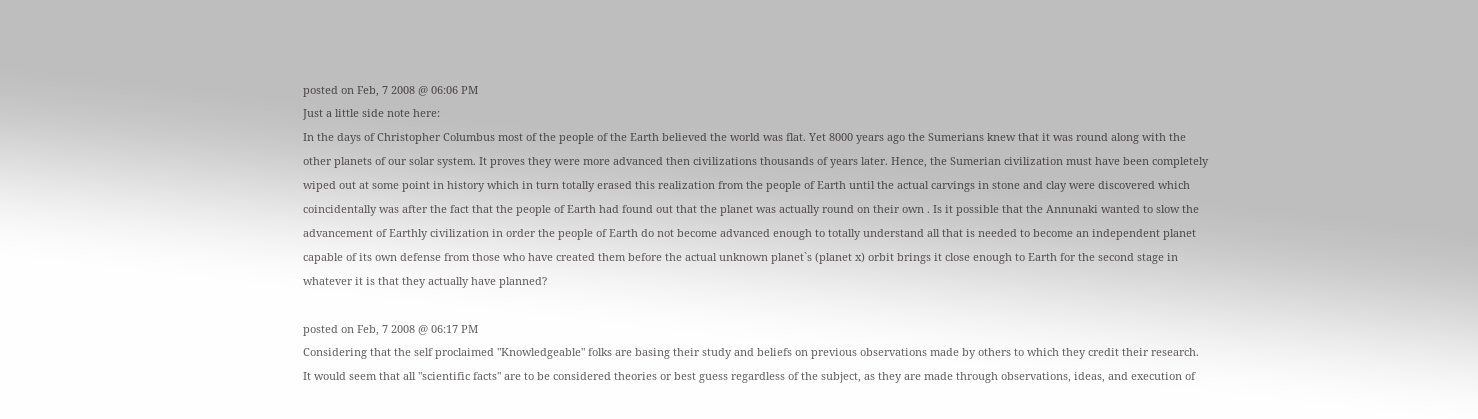posted on Feb, 7 2008 @ 06:06 PM
Just a little side note here:
In the days of Christopher Columbus most of the people of the Earth believed the world was flat. Yet 8000 years ago the Sumerians knew that it was round along with the other planets of our solar system. It proves they were more advanced then civilizations thousands of years later. Hence, the Sumerian civilization must have been completely wiped out at some point in history which in turn totally erased this realization from the people of Earth until the actual carvings in stone and clay were discovered which coincidentally was after the fact that the people of Earth had found out that the planet was actually round on their own . Is it possible that the Annunaki wanted to slow the advancement of Earthly civilization in order the people of Earth do not become advanced enough to totally understand all that is needed to become an independent planet capable of its own defense from those who have created them before the actual unknown planet`s (planet x) orbit brings it close enough to Earth for the second stage in whatever it is that they actually have planned?

posted on Feb, 7 2008 @ 06:17 PM
Considering that the self proclaimed "Knowledgeable" folks are basing their study and beliefs on previous observations made by others to which they credit their research.
It would seem that all "scientific facts" are to be considered theories or best guess regardless of the subject, as they are made through observations, ideas, and execution of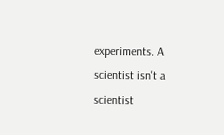experiments. A scientist isn't a scientist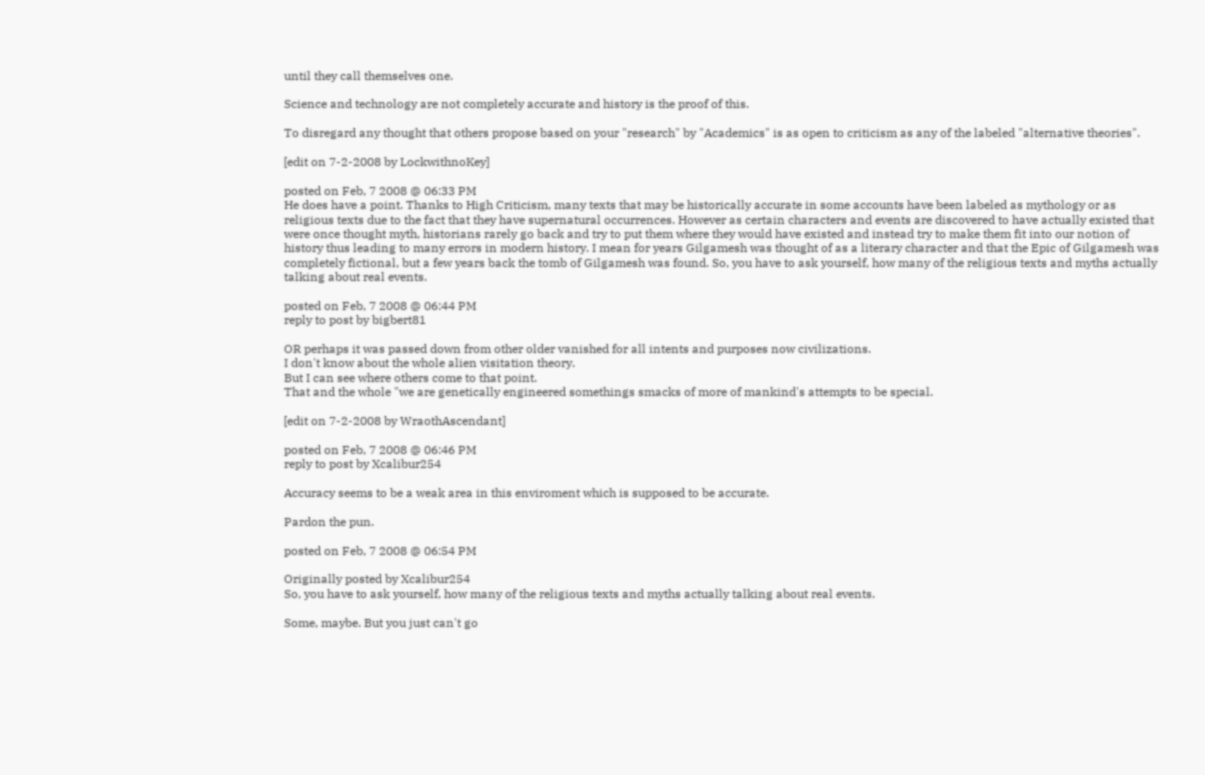until they call themselves one.

Science and technology are not completely accurate and history is the proof of this.

To disregard any thought that others propose based on your "research" by "Academics" is as open to criticism as any of the labeled "alternative theories".

[edit on 7-2-2008 by LockwithnoKey]

posted on Feb, 7 2008 @ 06:33 PM
He does have a point. Thanks to High Criticism, many texts that may be historically accurate in some accounts have been labeled as mythology or as religious texts due to the fact that they have supernatural occurrences. However as certain characters and events are discovered to have actually existed that were once thought myth, historians rarely go back and try to put them where they would have existed and instead try to make them fit into our notion of history thus leading to many errors in modern history. I mean for years Gilgamesh was thought of as a literary character and that the Epic of Gilgamesh was completely fictional, but a few years back the tomb of Gilgamesh was found. So, you have to ask yourself, how many of the religious texts and myths actually talking about real events.

posted on Feb, 7 2008 @ 06:44 PM
reply to post by bigbert81

OR perhaps it was passed down from other older vanished for all intents and purposes now civilizations.
I don't know about the whole alien visitation theory.
But I can see where others come to that point.
That and the whole "we are genetically engineered somethings smacks of more of mankind's attempts to be special.

[edit on 7-2-2008 by WraothAscendant]

posted on Feb, 7 2008 @ 06:46 PM
reply to post by Xcalibur254

Accuracy seems to be a weak area in this enviroment which is supposed to be accurate.

Pardon the pun.

posted on Feb, 7 2008 @ 06:54 PM

Originally posted by Xcalibur254
So, you have to ask yourself, how many of the religious texts and myths actually talking about real events.

Some, maybe. But you just can't go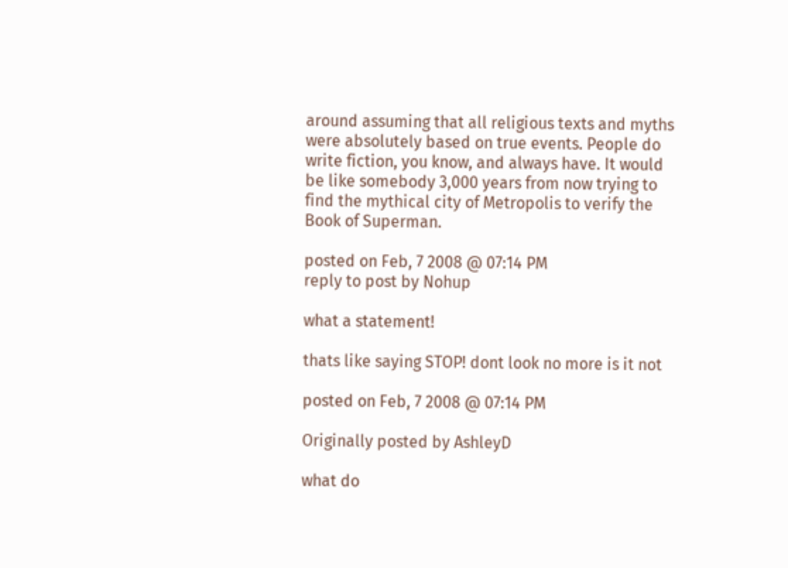around assuming that all religious texts and myths were absolutely based on true events. People do write fiction, you know, and always have. It would be like somebody 3,000 years from now trying to find the mythical city of Metropolis to verify the Book of Superman.

posted on Feb, 7 2008 @ 07:14 PM
reply to post by Nohup

what a statement!

thats like saying STOP! dont look no more is it not

posted on Feb, 7 2008 @ 07:14 PM

Originally posted by AshleyD

what do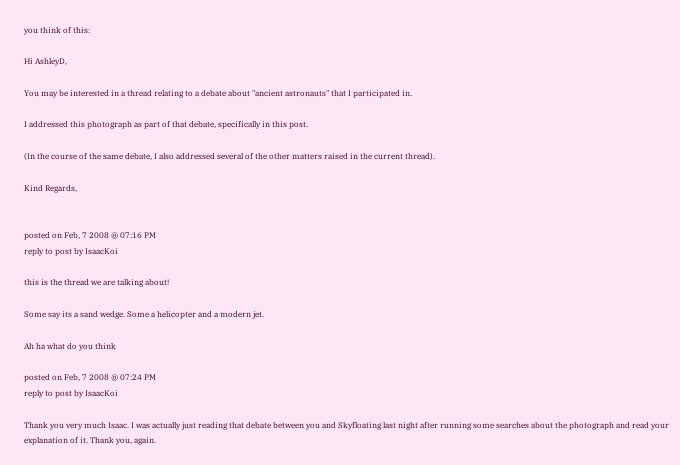you think of this:

Hi AshleyD,

You may be interested in a thread relating to a debate about "ancient astronauts" that I participated in.

I addressed this photograph as part of that debate, specifically in this post.

(In the course of the same debate, I also addressed several of the other matters raised in the current thread).

Kind Regards,


posted on Feb, 7 2008 @ 07:16 PM
reply to post by IsaacKoi

this is the thread we are talking about!

Some say its a sand wedge. Some a helicopter and a modern jet.

Ah ha what do you think

posted on Feb, 7 2008 @ 07:24 PM
reply to post by IsaacKoi

Thank you very much Isaac. I was actually just reading that debate between you and Skyfloating last night after running some searches about the photograph and read your explanation of it. Thank you, again.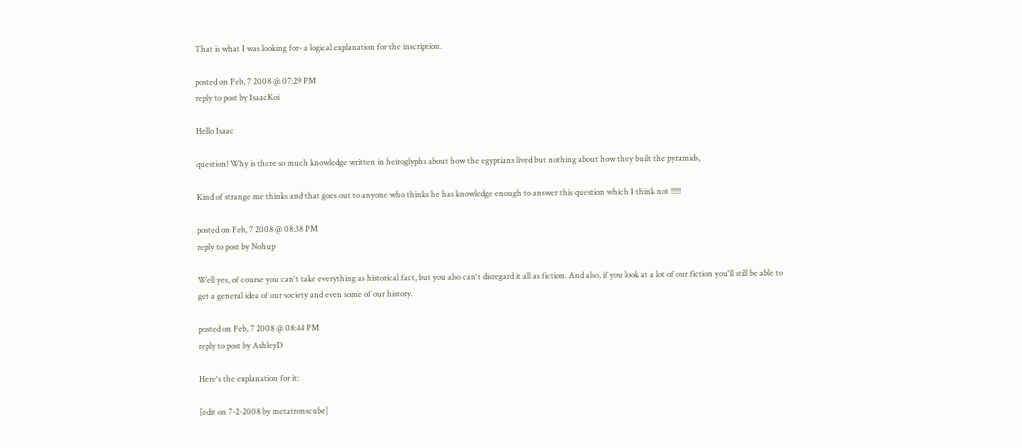That is what I was looking for- a logical explanation for the inscription.

posted on Feb, 7 2008 @ 07:29 PM
reply to post by IsaacKoi

Hello Isaac

question! Why is there so much knowledge written in heiroglyphs about how the egyptians lived but nothing about how they built the pyramids,

Kind of strange me thinks and that goes out to anyone who thinks he has knowledge enough to answer this question which I think not !!!!!

posted on Feb, 7 2008 @ 08:38 PM
reply to post by Nohup

Well yes, of course you can't take everything as historical fact, but you also can't disregard it all as fiction. And also, if you look at a lot of our fiction you'll still be able to get a general idea of our society and even some of our history.

posted on Feb, 7 2008 @ 08:44 PM
reply to post by AshleyD

Here's the explanation for it:

[edit on 7-2-2008 by metatronscube]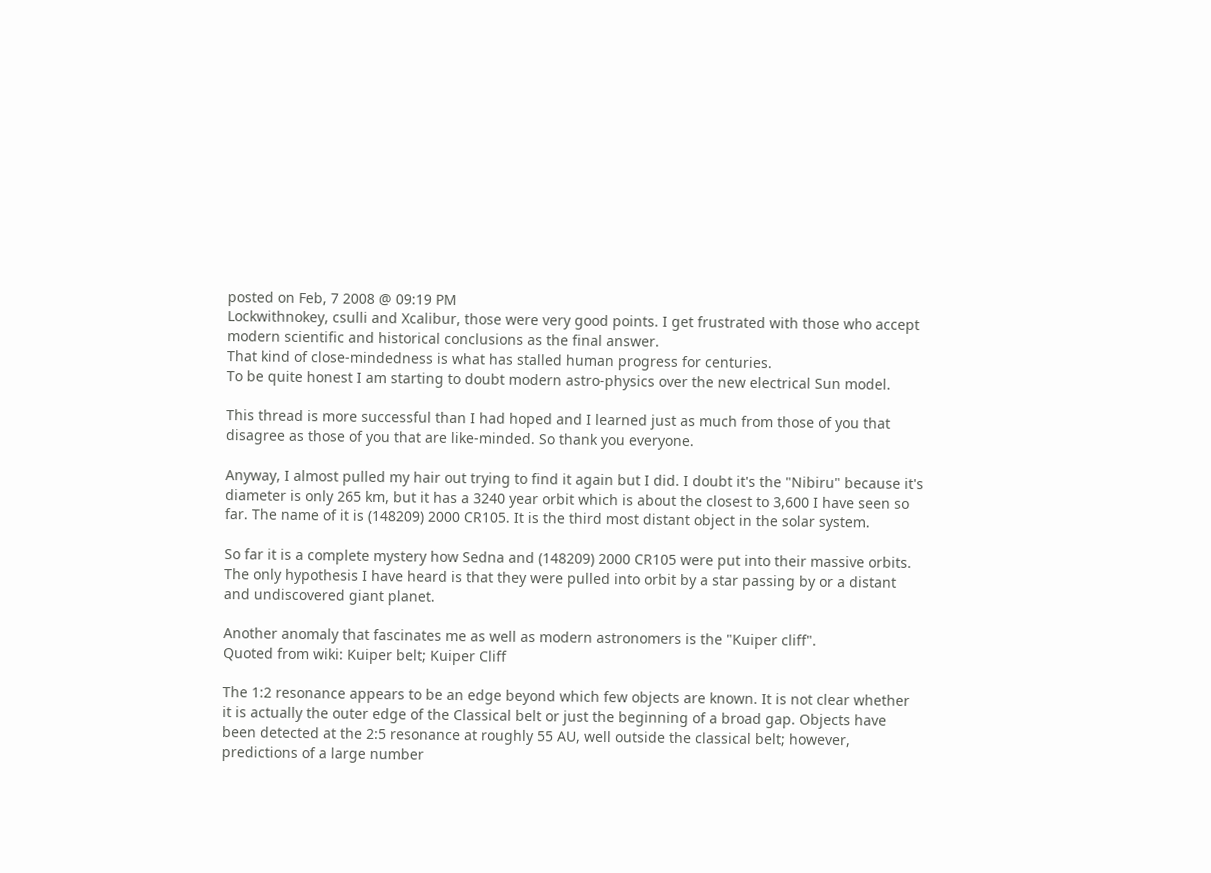posted on Feb, 7 2008 @ 09:19 PM
Lockwithnokey, csulli and Xcalibur, those were very good points. I get frustrated with those who accept modern scientific and historical conclusions as the final answer.
That kind of close-mindedness is what has stalled human progress for centuries.
To be quite honest I am starting to doubt modern astro-physics over the new electrical Sun model.

This thread is more successful than I had hoped and I learned just as much from those of you that disagree as those of you that are like-minded. So thank you everyone.

Anyway, I almost pulled my hair out trying to find it again but I did. I doubt it's the "Nibiru" because it's diameter is only 265 km, but it has a 3240 year orbit which is about the closest to 3,600 I have seen so far. The name of it is (148209) 2000 CR105. It is the third most distant object in the solar system.

So far it is a complete mystery how Sedna and (148209) 2000 CR105 were put into their massive orbits. The only hypothesis I have heard is that they were pulled into orbit by a star passing by or a distant and undiscovered giant planet.

Another anomaly that fascinates me as well as modern astronomers is the "Kuiper cliff".
Quoted from wiki: Kuiper belt; Kuiper Cliff

The 1:2 resonance appears to be an edge beyond which few objects are known. It is not clear whether it is actually the outer edge of the Classical belt or just the beginning of a broad gap. Objects have been detected at the 2:5 resonance at roughly 55 AU, well outside the classical belt; however, predictions of a large number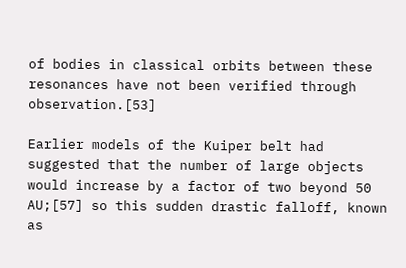of bodies in classical orbits between these resonances have not been verified through observation.[53]

Earlier models of the Kuiper belt had suggested that the number of large objects would increase by a factor of two beyond 50 AU;[57] so this sudden drastic falloff, known as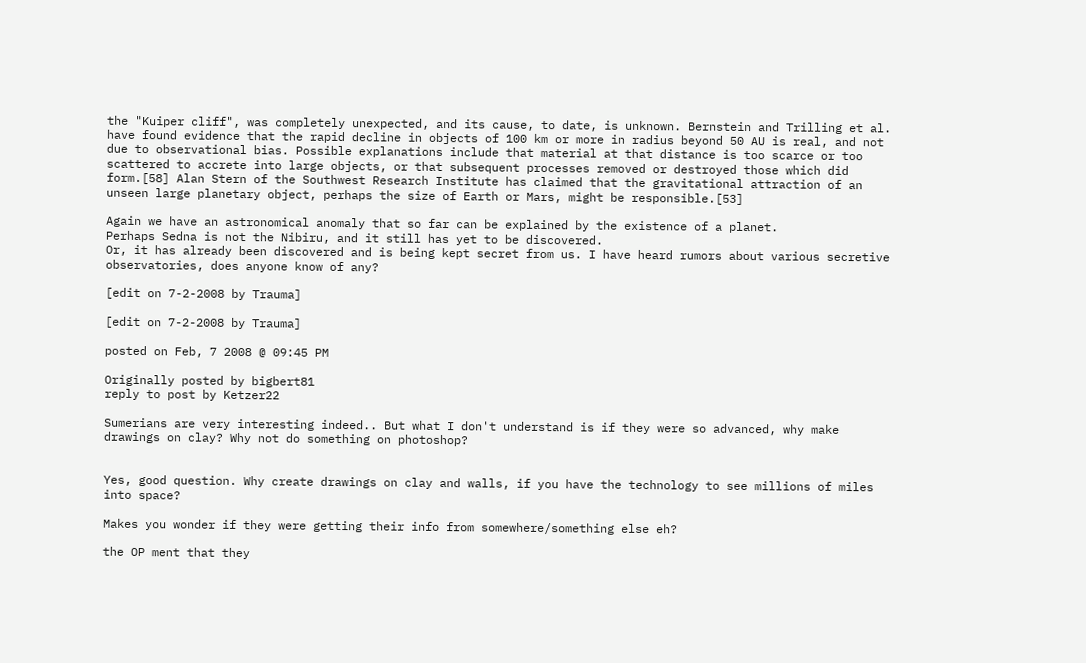the "Kuiper cliff", was completely unexpected, and its cause, to date, is unknown. Bernstein and Trilling et al. have found evidence that the rapid decline in objects of 100 km or more in radius beyond 50 AU is real, and not due to observational bias. Possible explanations include that material at that distance is too scarce or too scattered to accrete into large objects, or that subsequent processes removed or destroyed those which did form.[58] Alan Stern of the Southwest Research Institute has claimed that the gravitational attraction of an unseen large planetary object, perhaps the size of Earth or Mars, might be responsible.[53]

Again we have an astronomical anomaly that so far can be explained by the existence of a planet.
Perhaps Sedna is not the Nibiru, and it still has yet to be discovered.
Or, it has already been discovered and is being kept secret from us. I have heard rumors about various secretive observatories, does anyone know of any?

[edit on 7-2-2008 by Trauma]

[edit on 7-2-2008 by Trauma]

posted on Feb, 7 2008 @ 09:45 PM

Originally posted by bigbert81
reply to post by Ketzer22

Sumerians are very interesting indeed.. But what I don't understand is if they were so advanced, why make drawings on clay? Why not do something on photoshop?


Yes, good question. Why create drawings on clay and walls, if you have the technology to see millions of miles into space?

Makes you wonder if they were getting their info from somewhere/something else eh?

the OP ment that they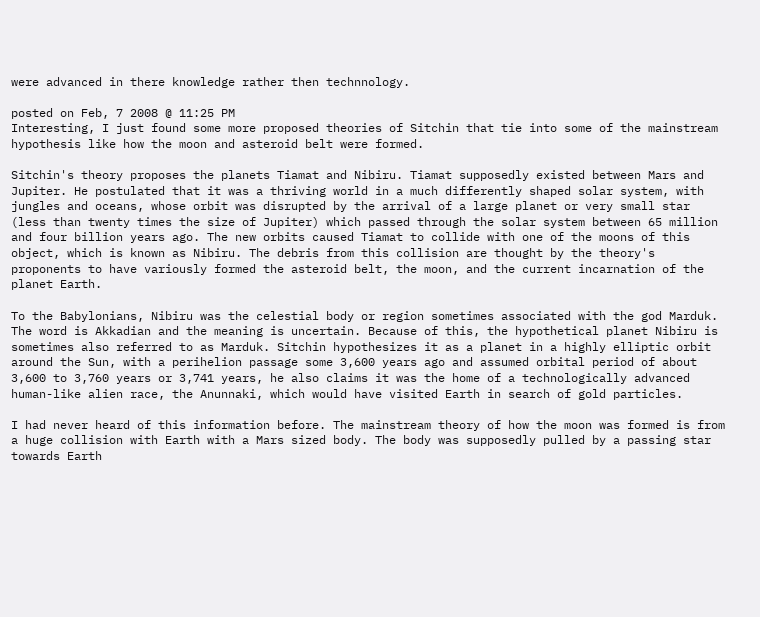were advanced in there knowledge rather then technnology.

posted on Feb, 7 2008 @ 11:25 PM
Interesting, I just found some more proposed theories of Sitchin that tie into some of the mainstream hypothesis like how the moon and asteroid belt were formed.

Sitchin's theory proposes the planets Tiamat and Nibiru. Tiamat supposedly existed between Mars and Jupiter. He postulated that it was a thriving world in a much differently shaped solar system, with jungles and oceans, whose orbit was disrupted by the arrival of a large planet or very small star (less than twenty times the size of Jupiter) which passed through the solar system between 65 million and four billion years ago. The new orbits caused Tiamat to collide with one of the moons of this object, which is known as Nibiru. The debris from this collision are thought by the theory's proponents to have variously formed the asteroid belt, the moon, and the current incarnation of the planet Earth.

To the Babylonians, Nibiru was the celestial body or region sometimes associated with the god Marduk. The word is Akkadian and the meaning is uncertain. Because of this, the hypothetical planet Nibiru is sometimes also referred to as Marduk. Sitchin hypothesizes it as a planet in a highly elliptic orbit around the Sun, with a perihelion passage some 3,600 years ago and assumed orbital period of about 3,600 to 3,760 years or 3,741 years, he also claims it was the home of a technologically advanced human-like alien race, the Anunnaki, which would have visited Earth in search of gold particles.

I had never heard of this information before. The mainstream theory of how the moon was formed is from a huge collision with Earth with a Mars sized body. The body was supposedly pulled by a passing star towards Earth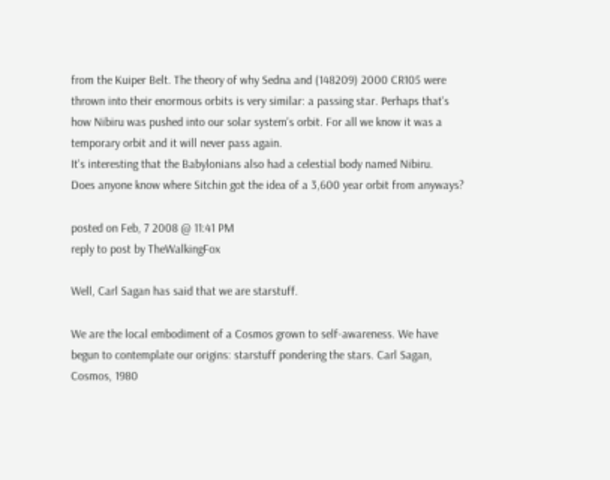from the Kuiper Belt. The theory of why Sedna and (148209) 2000 CR105 were thrown into their enormous orbits is very similar: a passing star. Perhaps that's how Nibiru was pushed into our solar system's orbit. For all we know it was a temporary orbit and it will never pass again.
It's interesting that the Babylonians also had a celestial body named Nibiru.
Does anyone know where Sitchin got the idea of a 3,600 year orbit from anyways?

posted on Feb, 7 2008 @ 11:41 PM
reply to post by TheWalkingFox

Well, Carl Sagan has said that we are starstuff.

We are the local embodiment of a Cosmos grown to self-awareness. We have
begun to contemplate our origins: starstuff pondering the stars. Carl Sagan,
Cosmos, 1980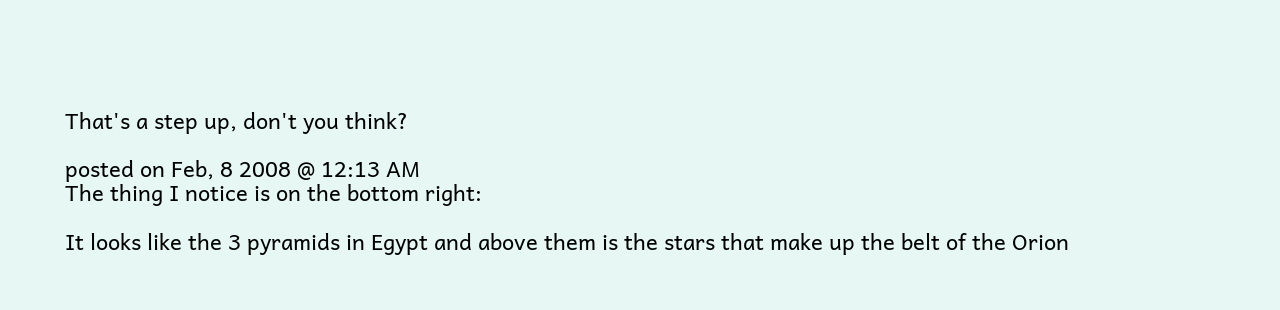That's a step up, don't you think?

posted on Feb, 8 2008 @ 12:13 AM
The thing I notice is on the bottom right:

It looks like the 3 pyramids in Egypt and above them is the stars that make up the belt of the Orion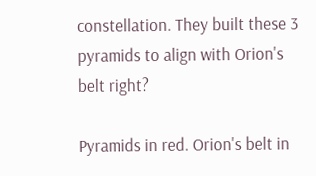constellation. They built these 3 pyramids to align with Orion's belt right?

Pyramids in red. Orion's belt in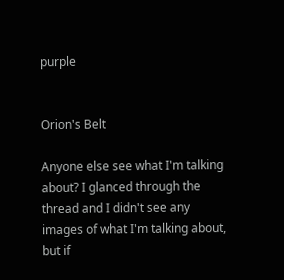purple


Orion's Belt

Anyone else see what I'm talking about? I glanced through the thread and I didn't see any images of what I'm talking about, but if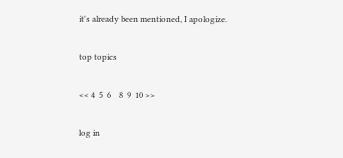it's already been mentioned, I apologize.

top topics

<< 4  5  6    8  9  10 >>

log in